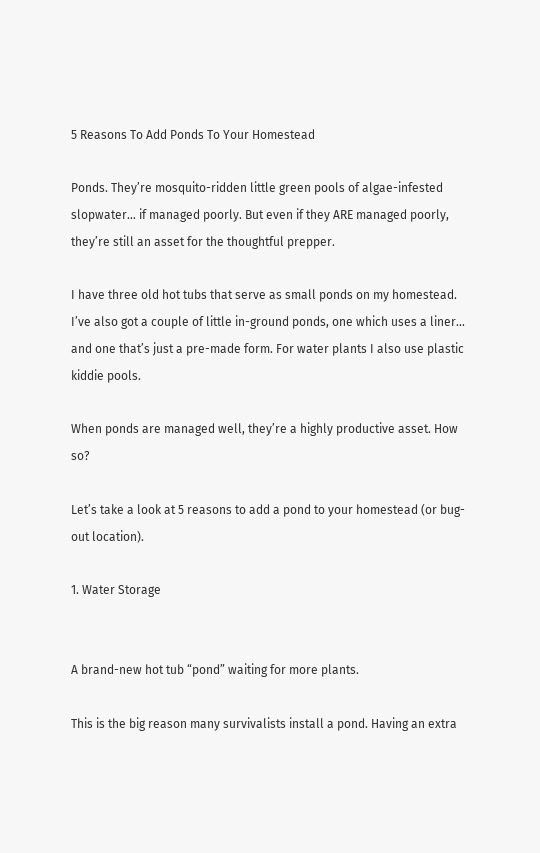5 Reasons To Add Ponds To Your Homestead

Ponds. They’re mosquito-ridden little green pools of algae-infested slopwater… if managed poorly. But even if they ARE managed poorly, they’re still an asset for the thoughtful prepper.

I have three old hot tubs that serve as small ponds on my homestead. I’ve also got a couple of little in-ground ponds, one which uses a liner… and one that’s just a pre-made form. For water plants I also use plastic kiddie pools.

When ponds are managed well, they’re a highly productive asset. How so?

Let’s take a look at 5 reasons to add a pond to your homestead (or bug-out location).

1. Water Storage


A brand-new hot tub “pond” waiting for more plants.

This is the big reason many survivalists install a pond. Having an extra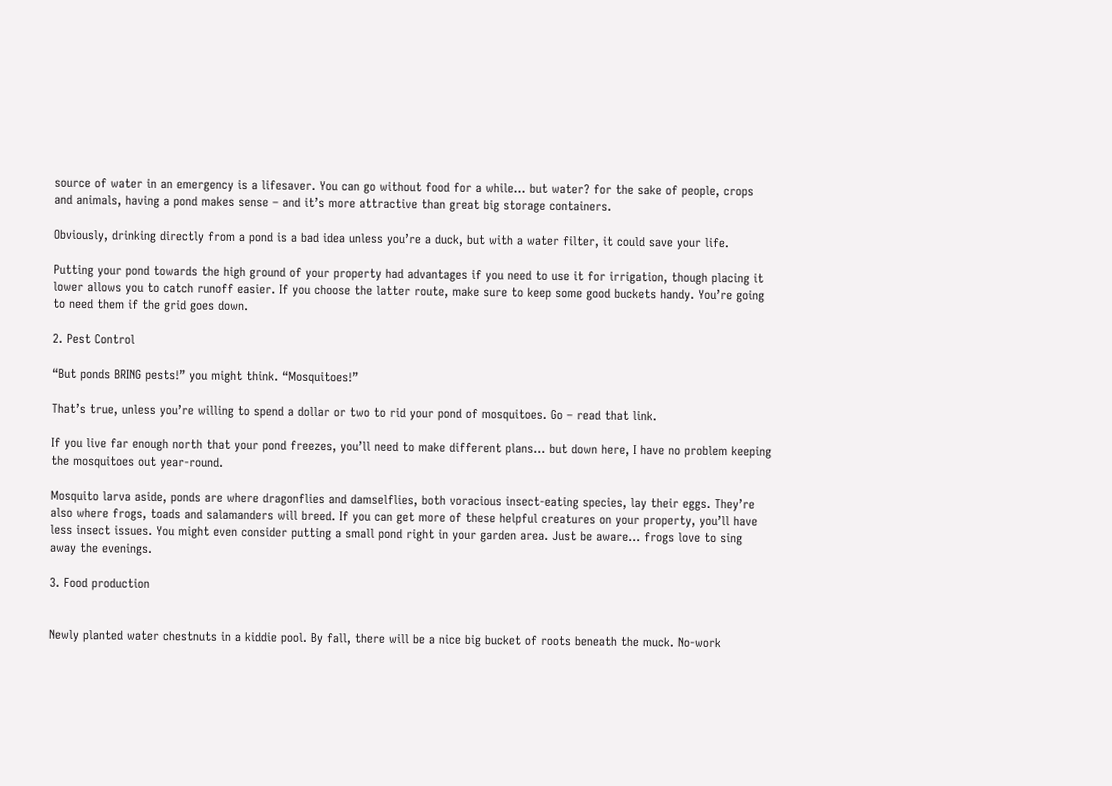source of water in an emergency is a lifesaver. You can go without food for a while… but water? for the sake of people, crops and animals, having a pond makes sense – and it’s more attractive than great big storage containers.

Obviously, drinking directly from a pond is a bad idea unless you’re a duck, but with a water filter, it could save your life.

Putting your pond towards the high ground of your property had advantages if you need to use it for irrigation, though placing it lower allows you to catch runoff easier. If you choose the latter route, make sure to keep some good buckets handy. You’re going to need them if the grid goes down.

2. Pest Control

“But ponds BRING pests!” you might think. “Mosquitoes!”

That’s true, unless you’re willing to spend a dollar or two to rid your pond of mosquitoes. Go – read that link.

If you live far enough north that your pond freezes, you’ll need to make different plans… but down here, I have no problem keeping the mosquitoes out year-round.

Mosquito larva aside, ponds are where dragonflies and damselflies, both voracious insect-eating species, lay their eggs. They’re also where frogs, toads and salamanders will breed. If you can get more of these helpful creatures on your property, you’ll have less insect issues. You might even consider putting a small pond right in your garden area. Just be aware… frogs love to sing away the evenings.

3. Food production


Newly planted water chestnuts in a kiddie pool. By fall, there will be a nice big bucket of roots beneath the muck. No-work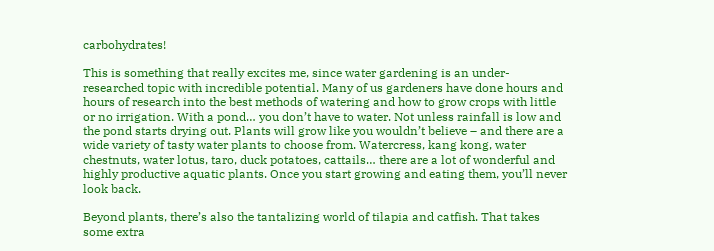carbohydrates!

This is something that really excites me, since water gardening is an under-researched topic with incredible potential. Many of us gardeners have done hours and hours of research into the best methods of watering and how to grow crops with little or no irrigation. With a pond… you don’t have to water. Not unless rainfall is low and the pond starts drying out. Plants will grow like you wouldn’t believe – and there are a wide variety of tasty water plants to choose from. Watercress, kang kong, water chestnuts, water lotus, taro, duck potatoes, cattails… there are a lot of wonderful and highly productive aquatic plants. Once you start growing and eating them, you’ll never look back.

Beyond plants, there’s also the tantalizing world of tilapia and catfish. That takes some extra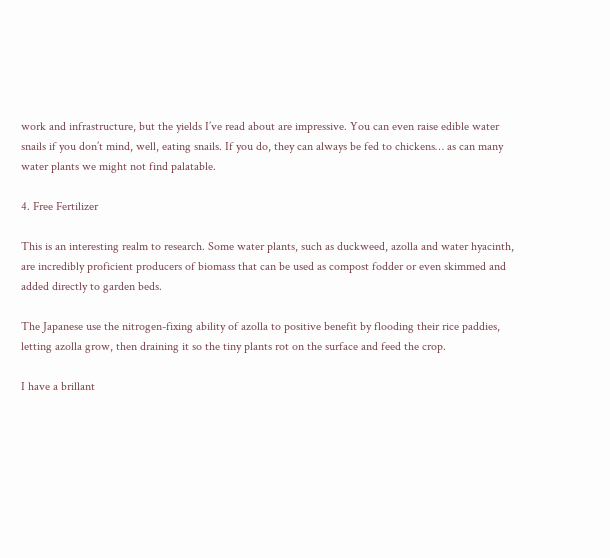work and infrastructure, but the yields I’ve read about are impressive. You can even raise edible water snails if you don’t mind, well, eating snails. If you do, they can always be fed to chickens… as can many water plants we might not find palatable.

4. Free Fertilizer

This is an interesting realm to research. Some water plants, such as duckweed, azolla and water hyacinth, are incredibly proficient producers of biomass that can be used as compost fodder or even skimmed and added directly to garden beds.

The Japanese use the nitrogen-fixing ability of azolla to positive benefit by flooding their rice paddies, letting azolla grow, then draining it so the tiny plants rot on the surface and feed the crop.

I have a brillant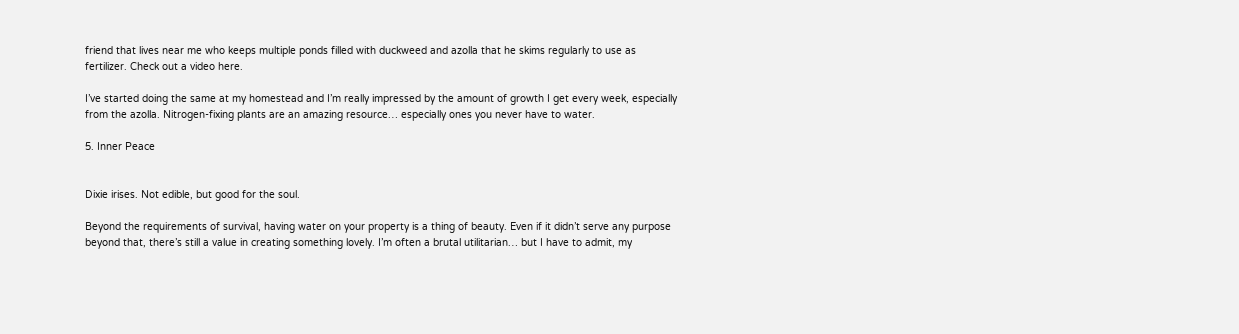friend that lives near me who keeps multiple ponds filled with duckweed and azolla that he skims regularly to use as fertilizer. Check out a video here.

I’ve started doing the same at my homestead and I’m really impressed by the amount of growth I get every week, especially from the azolla. Nitrogen-fixing plants are an amazing resource… especially ones you never have to water.

5. Inner Peace


Dixie irises. Not edible, but good for the soul.

Beyond the requirements of survival, having water on your property is a thing of beauty. Even if it didn’t serve any purpose beyond that, there’s still a value in creating something lovely. I’m often a brutal utilitarian… but I have to admit, my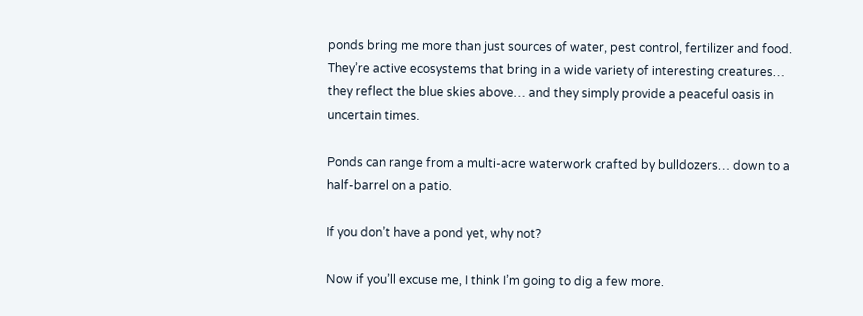ponds bring me more than just sources of water, pest control, fertilizer and food. They’re active ecosystems that bring in a wide variety of interesting creatures… they reflect the blue skies above… and they simply provide a peaceful oasis in uncertain times.

Ponds can range from a multi-acre waterwork crafted by bulldozers… down to a half-barrel on a patio.

If you don’t have a pond yet, why not?

Now if you’ll excuse me, I think I’m going to dig a few more.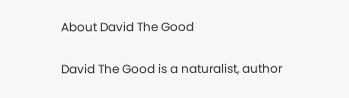About David The Good

David The Good is a naturalist, author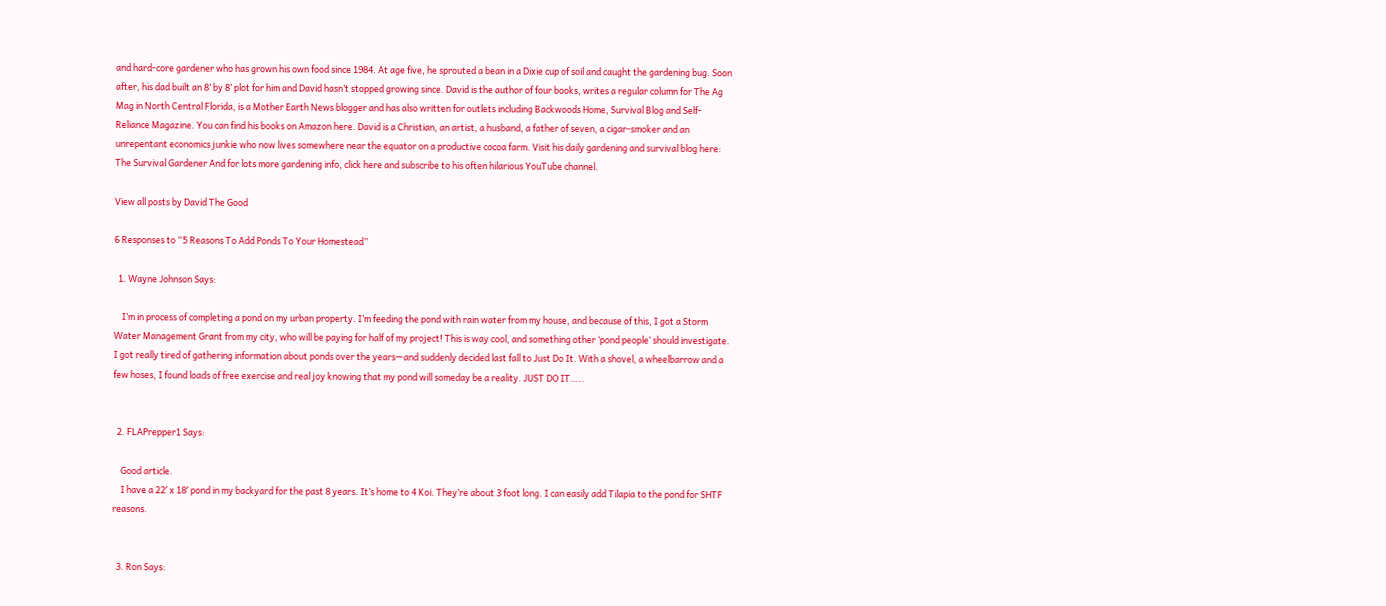and hard-core gardener who has grown his own food since 1984. At age five, he sprouted a bean in a Dixie cup of soil and caught the gardening bug. Soon after, his dad built an 8’ by 8’ plot for him and David hasn’t stopped growing since. David is the author of four books, writes a regular column for The Ag Mag in North Central Florida, is a Mother Earth News blogger and has also written for outlets including Backwoods Home, Survival Blog and Self-Reliance Magazine. You can find his books on Amazon here. David is a Christian, an artist, a husband, a father of seven, a cigar-smoker and an unrepentant economics junkie who now lives somewhere near the equator on a productive cocoa farm. Visit his daily gardening and survival blog here: The Survival Gardener And for lots more gardening info, click here and subscribe to his often hilarious YouTube channel.

View all posts by David The Good

6 Responses to “5 Reasons To Add Ponds To Your Homestead”

  1. Wayne Johnson Says:

    I’m in process of completing a pond on my urban property. I’m feeding the pond with rain water from my house, and because of this, I got a Storm Water Management Grant from my city, who will be paying for half of my project! This is way cool, and something other ‘pond people’ should investigate. I got really tired of gathering information about ponds over the years—and suddenly decided last fall to Just Do It. With a shovel, a wheelbarrow and a few hoses, I found loads of free exercise and real joy knowing that my pond will someday be a reality. JUST DO IT…..


  2. FLAPrepper1 Says:

    Good article.
    I have a 22′ x 18′ pond in my backyard for the past 8 years. It’s home to 4 Koi. They’re about 3 foot long. I can easily add Tilapia to the pond for SHTF reasons.


  3. Ron Says: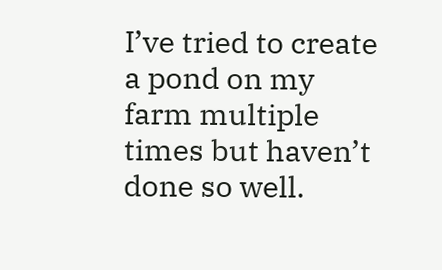I’ve tried to create a pond on my farm multiple times but haven’t done so well.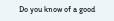Do you know of a good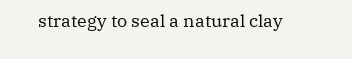strategy to seal a natural clay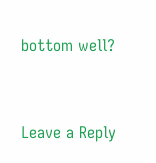bottom well?


Leave a Reply